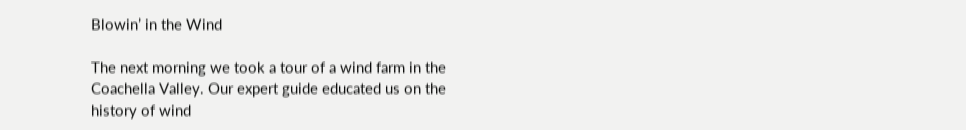Blowin’ in the Wind

The next morning we took a tour of a wind farm in the Coachella Valley. Our expert guide educated us on the history of wind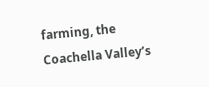farming, the Coachella Valley’s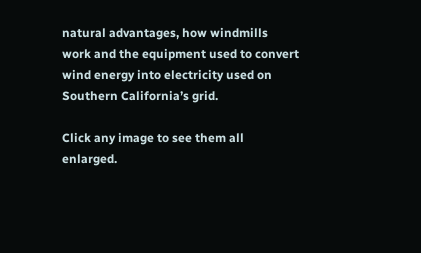natural advantages, how windmills work and the equipment used to convert wind energy into electricity used on Southern California’s grid.

Click any image to see them all enlarged.